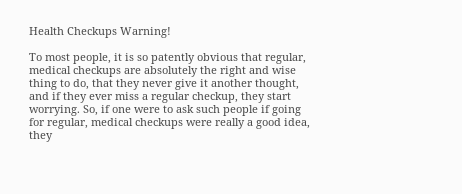Health Checkups Warning!

To most people, it is so patently obvious that regular, medical checkups are absolutely the right and wise thing to do, that they never give it another thought, and if they ever miss a regular checkup, they start worrying. So, if one were to ask such people if going for regular, medical checkups were really a good idea, they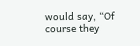would say, “Of course they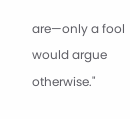are—only a fool would argue otherwise."